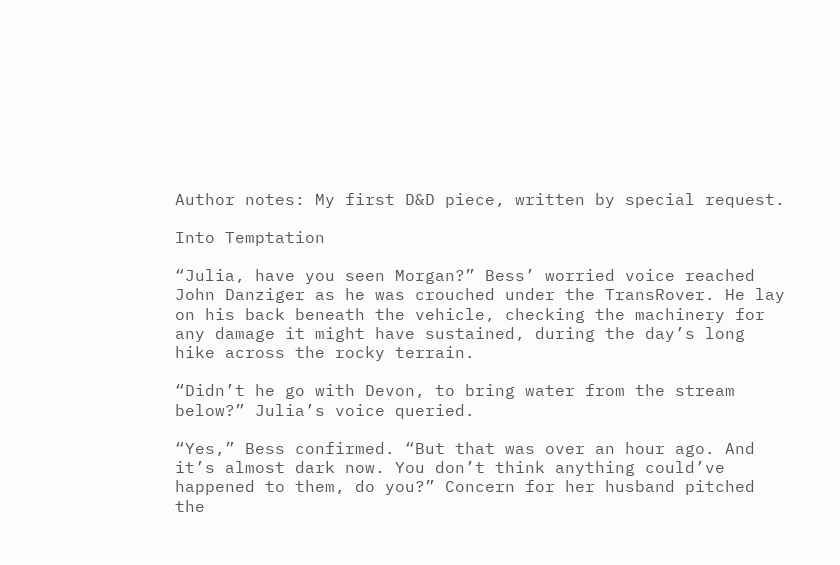Author notes: My first D&D piece, written by special request.

Into Temptation

“Julia, have you seen Morgan?” Bess’ worried voice reached John Danziger as he was crouched under the TransRover. He lay on his back beneath the vehicle, checking the machinery for any damage it might have sustained, during the day’s long hike across the rocky terrain.

“Didn’t he go with Devon, to bring water from the stream below?” Julia’s voice queried.

“Yes,” Bess confirmed. “But that was over an hour ago. And it’s almost dark now. You don’t think anything could’ve happened to them, do you?” Concern for her husband pitched the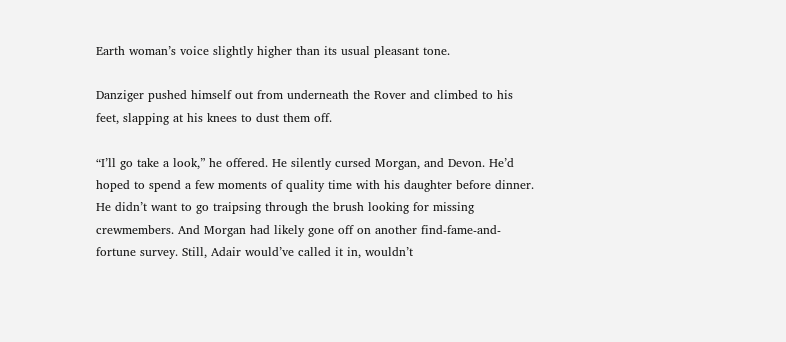Earth woman’s voice slightly higher than its usual pleasant tone.

Danziger pushed himself out from underneath the Rover and climbed to his feet, slapping at his knees to dust them off.

“I’ll go take a look,” he offered. He silently cursed Morgan, and Devon. He’d hoped to spend a few moments of quality time with his daughter before dinner. He didn’t want to go traipsing through the brush looking for missing crewmembers. And Morgan had likely gone off on another find-fame-and-fortune survey. Still, Adair would’ve called it in, wouldn’t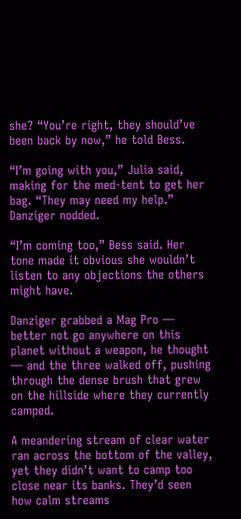she? “You’re right, they should’ve been back by now,” he told Bess.

“I’m going with you,” Julia said, making for the med-tent to get her bag. “They may need my help.” Danziger nodded.

“I’m coming too,” Bess said. Her tone made it obvious she wouldn’t listen to any objections the others might have.

Danziger grabbed a Mag Pro — better not go anywhere on this planet without a weapon, he thought — and the three walked off, pushing through the dense brush that grew on the hillside where they currently camped.

A meandering stream of clear water ran across the bottom of the valley, yet they didn’t want to camp too close near its banks. They’d seen how calm streams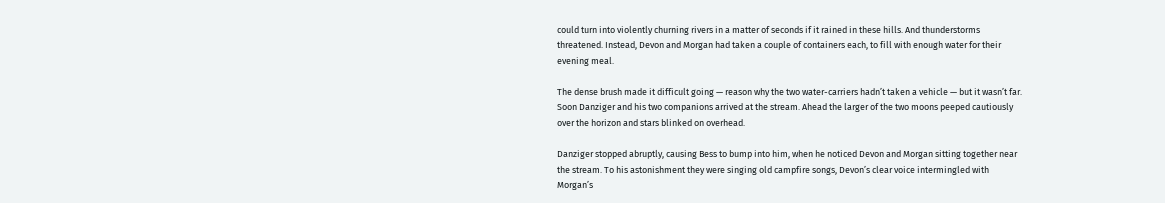could turn into violently churning rivers in a matter of seconds if it rained in these hills. And thunderstorms threatened. Instead, Devon and Morgan had taken a couple of containers each, to fill with enough water for their evening meal.

The dense brush made it difficult going — reason why the two water-carriers hadn’t taken a vehicle — but it wasn’t far. Soon Danziger and his two companions arrived at the stream. Ahead the larger of the two moons peeped cautiously over the horizon and stars blinked on overhead.

Danziger stopped abruptly, causing Bess to bump into him, when he noticed Devon and Morgan sitting together near the stream. To his astonishment they were singing old campfire songs, Devon’s clear voice intermingled with Morgan’s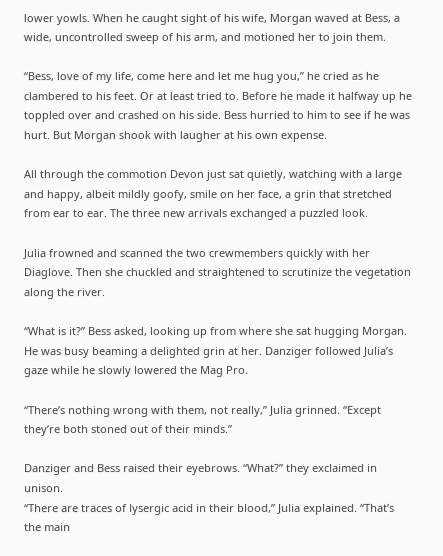lower yowls. When he caught sight of his wife, Morgan waved at Bess, a wide, uncontrolled sweep of his arm, and motioned her to join them.

“Bess, love of my life, come here and let me hug you,” he cried as he clambered to his feet. Or at least tried to. Before he made it halfway up he toppled over and crashed on his side. Bess hurried to him to see if he was hurt. But Morgan shook with laugher at his own expense.

All through the commotion Devon just sat quietly, watching with a large and happy, albeit mildly goofy, smile on her face, a grin that stretched from ear to ear. The three new arrivals exchanged a puzzled look.

Julia frowned and scanned the two crewmembers quickly with her Diaglove. Then she chuckled and straightened to scrutinize the vegetation along the river.

“What is it?” Bess asked, looking up from where she sat hugging Morgan. He was busy beaming a delighted grin at her. Danziger followed Julia’s gaze while he slowly lowered the Mag Pro.

“There’s nothing wrong with them, not really,” Julia grinned. “Except they’re both stoned out of their minds.”

Danziger and Bess raised their eyebrows. “What?” they exclaimed in unison.
“There are traces of lysergic acid in their blood,” Julia explained. “That’s the main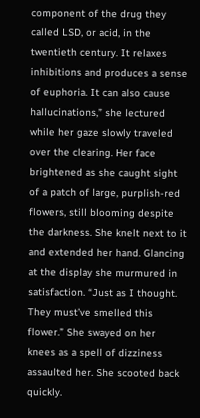component of the drug they called LSD, or acid, in the twentieth century. It relaxes inhibitions and produces a sense of euphoria. It can also cause hallucinations,” she lectured while her gaze slowly traveled over the clearing. Her face brightened as she caught sight of a patch of large, purplish-red flowers, still blooming despite the darkness. She knelt next to it and extended her hand. Glancing at the display she murmured in satisfaction. “Just as I thought. They must’ve smelled this flower.” She swayed on her knees as a spell of dizziness assaulted her. She scooted back quickly.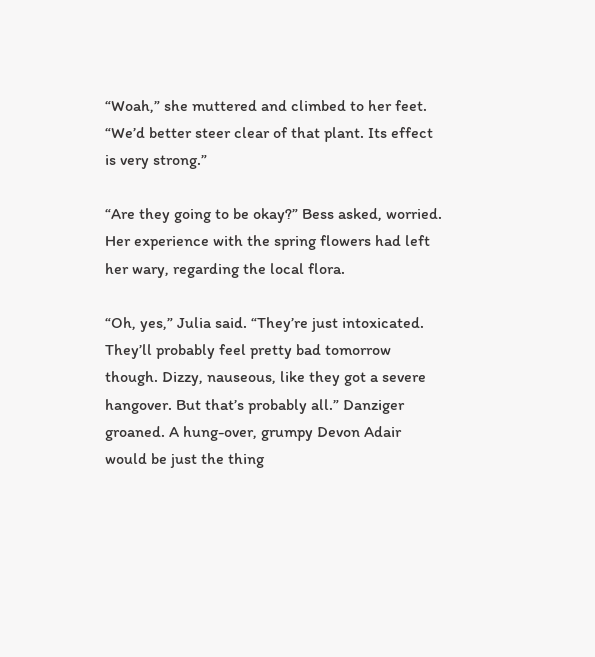“Woah,” she muttered and climbed to her feet. “We’d better steer clear of that plant. Its effect is very strong.”

“Are they going to be okay?” Bess asked, worried. Her experience with the spring flowers had left her wary, regarding the local flora.

“Oh, yes,” Julia said. “They’re just intoxicated. They’ll probably feel pretty bad tomorrow though. Dizzy, nauseous, like they got a severe hangover. But that’s probably all.” Danziger groaned. A hung-over, grumpy Devon Adair would be just the thing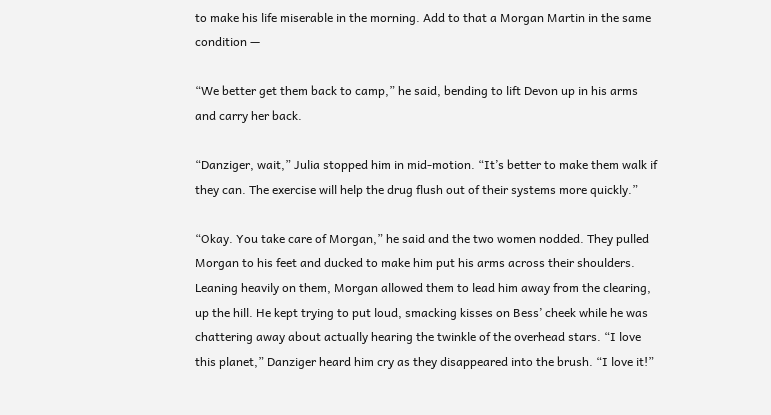to make his life miserable in the morning. Add to that a Morgan Martin in the same condition —

“We better get them back to camp,” he said, bending to lift Devon up in his arms and carry her back.

“Danziger, wait,” Julia stopped him in mid-motion. “It’s better to make them walk if they can. The exercise will help the drug flush out of their systems more quickly.”

“Okay. You take care of Morgan,” he said and the two women nodded. They pulled Morgan to his feet and ducked to make him put his arms across their shoulders. Leaning heavily on them, Morgan allowed them to lead him away from the clearing, up the hill. He kept trying to put loud, smacking kisses on Bess’ cheek while he was chattering away about actually hearing the twinkle of the overhead stars. “I love this planet,” Danziger heard him cry as they disappeared into the brush. “I love it!”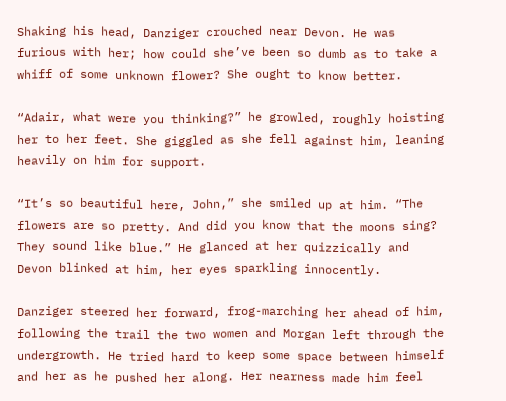Shaking his head, Danziger crouched near Devon. He was furious with her; how could she’ve been so dumb as to take a whiff of some unknown flower? She ought to know better.

“Adair, what were you thinking?” he growled, roughly hoisting her to her feet. She giggled as she fell against him, leaning heavily on him for support.

“It’s so beautiful here, John,” she smiled up at him. “The flowers are so pretty. And did you know that the moons sing? They sound like blue.” He glanced at her quizzically and Devon blinked at him, her eyes sparkling innocently.

Danziger steered her forward, frog-marching her ahead of him, following the trail the two women and Morgan left through the undergrowth. He tried hard to keep some space between himself and her as he pushed her along. Her nearness made him feel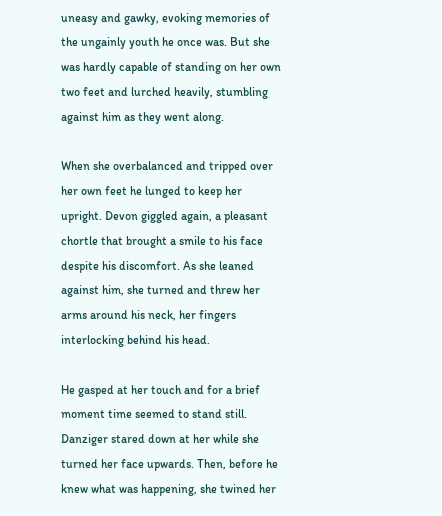uneasy and gawky, evoking memories of the ungainly youth he once was. But she was hardly capable of standing on her own two feet and lurched heavily, stumbling against him as they went along.

When she overbalanced and tripped over her own feet he lunged to keep her upright. Devon giggled again, a pleasant chortle that brought a smile to his face despite his discomfort. As she leaned against him, she turned and threw her arms around his neck, her fingers interlocking behind his head.

He gasped at her touch and for a brief moment time seemed to stand still. Danziger stared down at her while she turned her face upwards. Then, before he knew what was happening, she twined her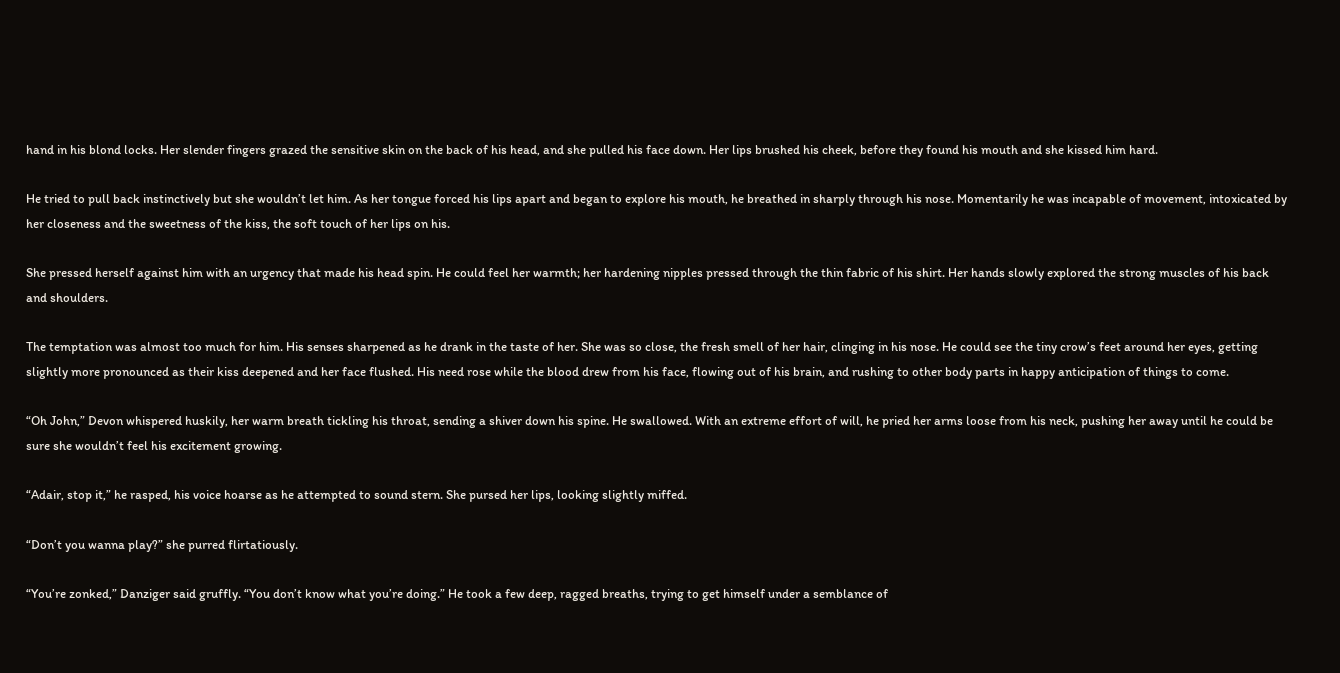hand in his blond locks. Her slender fingers grazed the sensitive skin on the back of his head, and she pulled his face down. Her lips brushed his cheek, before they found his mouth and she kissed him hard.

He tried to pull back instinctively but she wouldn’t let him. As her tongue forced his lips apart and began to explore his mouth, he breathed in sharply through his nose. Momentarily he was incapable of movement, intoxicated by her closeness and the sweetness of the kiss, the soft touch of her lips on his.

She pressed herself against him with an urgency that made his head spin. He could feel her warmth; her hardening nipples pressed through the thin fabric of his shirt. Her hands slowly explored the strong muscles of his back and shoulders.

The temptation was almost too much for him. His senses sharpened as he drank in the taste of her. She was so close, the fresh smell of her hair, clinging in his nose. He could see the tiny crow’s feet around her eyes, getting slightly more pronounced as their kiss deepened and her face flushed. His need rose while the blood drew from his face, flowing out of his brain, and rushing to other body parts in happy anticipation of things to come.

“Oh John,” Devon whispered huskily, her warm breath tickling his throat, sending a shiver down his spine. He swallowed. With an extreme effort of will, he pried her arms loose from his neck, pushing her away until he could be sure she wouldn’t feel his excitement growing.

“Adair, stop it,” he rasped, his voice hoarse as he attempted to sound stern. She pursed her lips, looking slightly miffed.

“Don’t you wanna play?” she purred flirtatiously.

“You’re zonked,” Danziger said gruffly. “You don’t know what you’re doing.” He took a few deep, ragged breaths, trying to get himself under a semblance of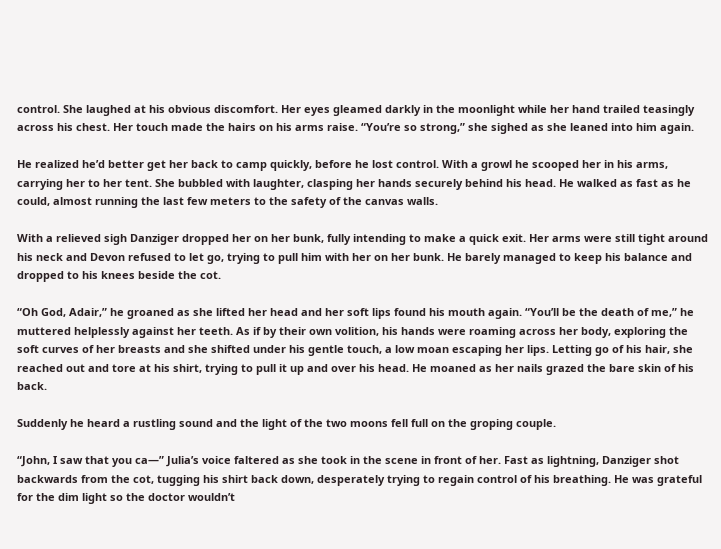control. She laughed at his obvious discomfort. Her eyes gleamed darkly in the moonlight while her hand trailed teasingly across his chest. Her touch made the hairs on his arms raise. “You’re so strong,” she sighed as she leaned into him again.

He realized he’d better get her back to camp quickly, before he lost control. With a growl he scooped her in his arms, carrying her to her tent. She bubbled with laughter, clasping her hands securely behind his head. He walked as fast as he could, almost running the last few meters to the safety of the canvas walls.

With a relieved sigh Danziger dropped her on her bunk, fully intending to make a quick exit. Her arms were still tight around his neck and Devon refused to let go, trying to pull him with her on her bunk. He barely managed to keep his balance and dropped to his knees beside the cot.

“Oh God, Adair,” he groaned as she lifted her head and her soft lips found his mouth again. “You’ll be the death of me,” he muttered helplessly against her teeth. As if by their own volition, his hands were roaming across her body, exploring the soft curves of her breasts and she shifted under his gentle touch, a low moan escaping her lips. Letting go of his hair, she reached out and tore at his shirt, trying to pull it up and over his head. He moaned as her nails grazed the bare skin of his back.

Suddenly he heard a rustling sound and the light of the two moons fell full on the groping couple.

“John, I saw that you ca—” Julia’s voice faltered as she took in the scene in front of her. Fast as lightning, Danziger shot backwards from the cot, tugging his shirt back down, desperately trying to regain control of his breathing. He was grateful for the dim light so the doctor wouldn’t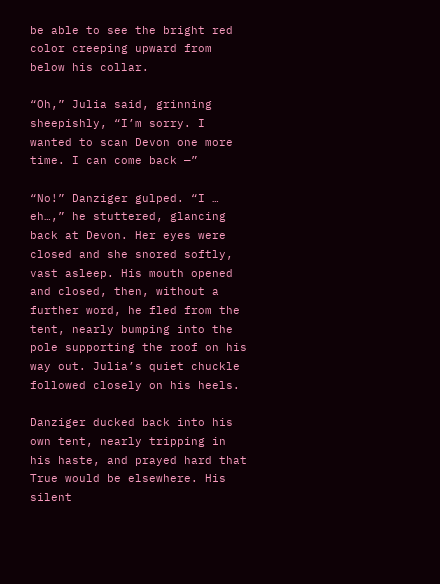be able to see the bright red color creeping upward from below his collar.

“Oh,” Julia said, grinning sheepishly, “I’m sorry. I wanted to scan Devon one more time. I can come back —”

“No!” Danziger gulped. “I … eh…,” he stuttered, glancing back at Devon. Her eyes were closed and she snored softly, vast asleep. His mouth opened and closed, then, without a further word, he fled from the tent, nearly bumping into the pole supporting the roof on his way out. Julia’s quiet chuckle followed closely on his heels.

Danziger ducked back into his own tent, nearly tripping in his haste, and prayed hard that True would be elsewhere. His silent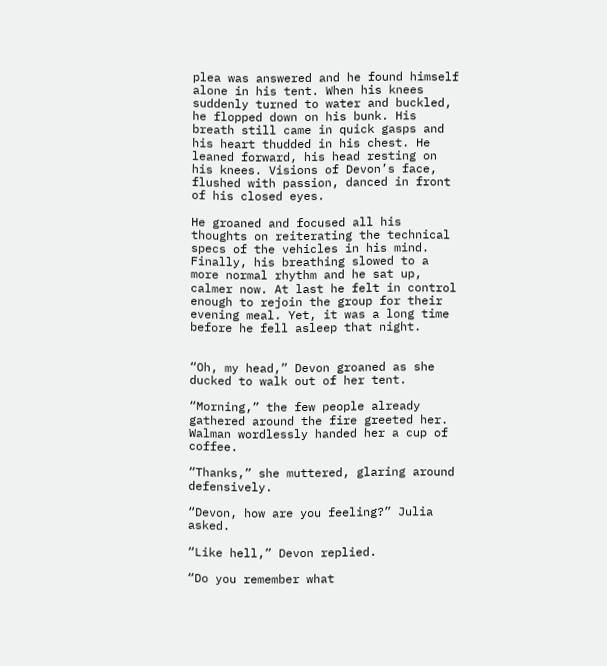plea was answered and he found himself alone in his tent. When his knees suddenly turned to water and buckled, he flopped down on his bunk. His breath still came in quick gasps and his heart thudded in his chest. He leaned forward, his head resting on his knees. Visions of Devon’s face, flushed with passion, danced in front of his closed eyes.

He groaned and focused all his thoughts on reiterating the technical specs of the vehicles in his mind. Finally, his breathing slowed to a more normal rhythm and he sat up, calmer now. At last he felt in control enough to rejoin the group for their evening meal. Yet, it was a long time before he fell asleep that night.


“Oh, my head,” Devon groaned as she ducked to walk out of her tent.

“Morning,” the few people already gathered around the fire greeted her. Walman wordlessly handed her a cup of coffee.

“Thanks,” she muttered, glaring around defensively.

“Devon, how are you feeling?” Julia asked.

“Like hell,” Devon replied.

“Do you remember what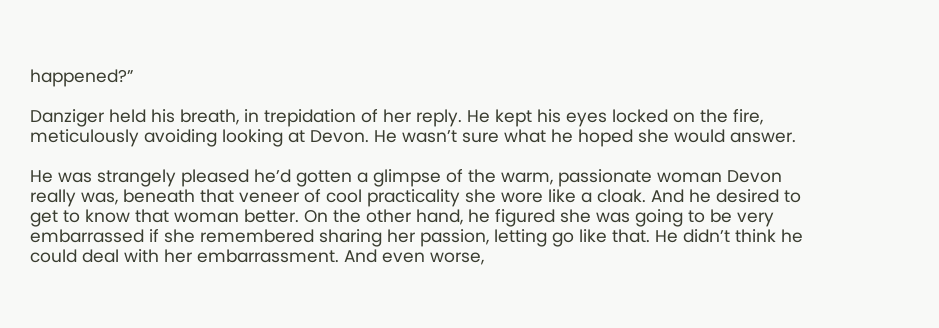happened?”

Danziger held his breath, in trepidation of her reply. He kept his eyes locked on the fire, meticulously avoiding looking at Devon. He wasn’t sure what he hoped she would answer.

He was strangely pleased he’d gotten a glimpse of the warm, passionate woman Devon really was, beneath that veneer of cool practicality she wore like a cloak. And he desired to get to know that woman better. On the other hand, he figured she was going to be very embarrassed if she remembered sharing her passion, letting go like that. He didn’t think he could deal with her embarrassment. And even worse,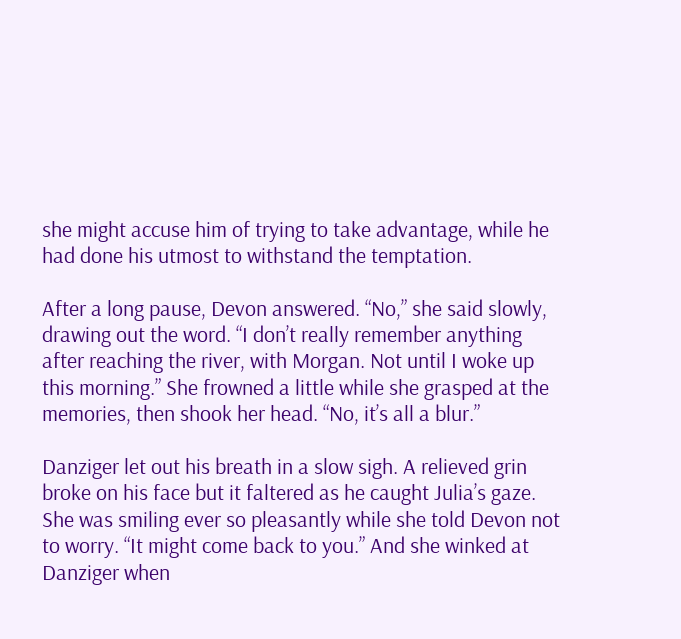she might accuse him of trying to take advantage, while he had done his utmost to withstand the temptation.

After a long pause, Devon answered. “No,” she said slowly, drawing out the word. “I don’t really remember anything after reaching the river, with Morgan. Not until I woke up this morning.” She frowned a little while she grasped at the memories, then shook her head. “No, it’s all a blur.”

Danziger let out his breath in a slow sigh. A relieved grin broke on his face but it faltered as he caught Julia’s gaze. She was smiling ever so pleasantly while she told Devon not to worry. “It might come back to you.” And she winked at Danziger when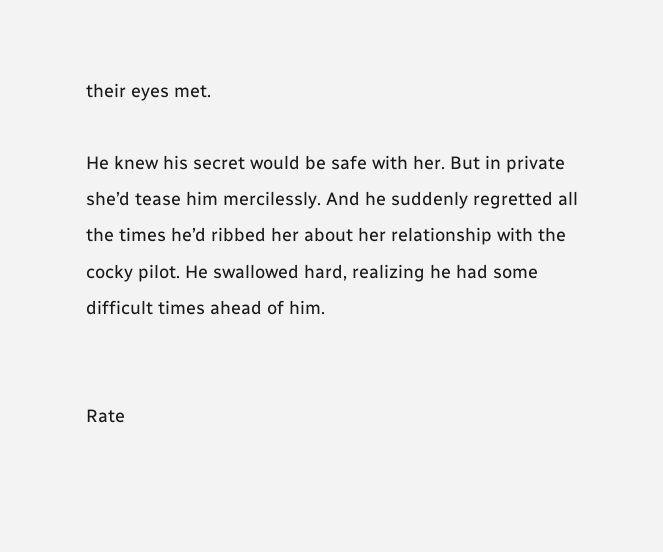their eyes met.

He knew his secret would be safe with her. But in private she’d tease him mercilessly. And he suddenly regretted all the times he’d ribbed her about her relationship with the cocky pilot. He swallowed hard, realizing he had some difficult times ahead of him.


Rate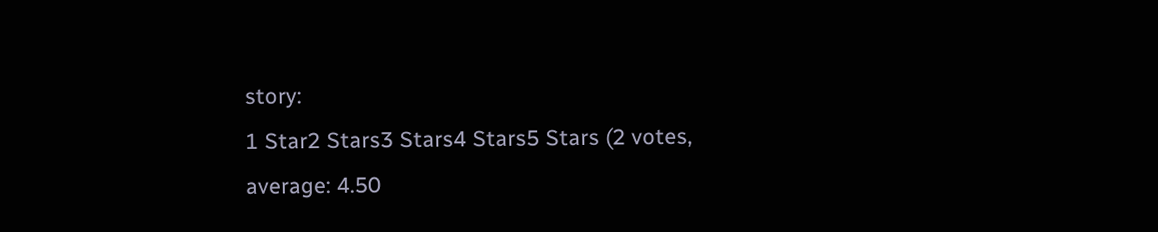story:
1 Star2 Stars3 Stars4 Stars5 Stars (2 votes, average: 4.50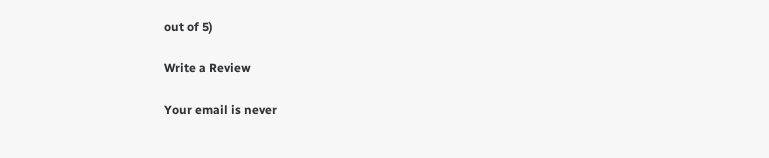out of 5)

Write a Review

Your email is never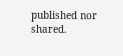published nor shared.